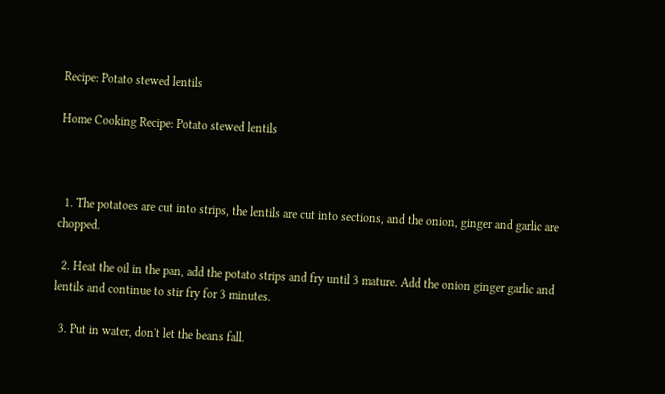Recipe: Potato stewed lentils

Home Cooking Recipe: Potato stewed lentils



  1. The potatoes are cut into strips, the lentils are cut into sections, and the onion, ginger and garlic are chopped.

  2. Heat the oil in the pan, add the potato strips and fry until 3 mature. Add the onion ginger garlic and lentils and continue to stir fry for 3 minutes.

  3. Put in water, don't let the beans fall.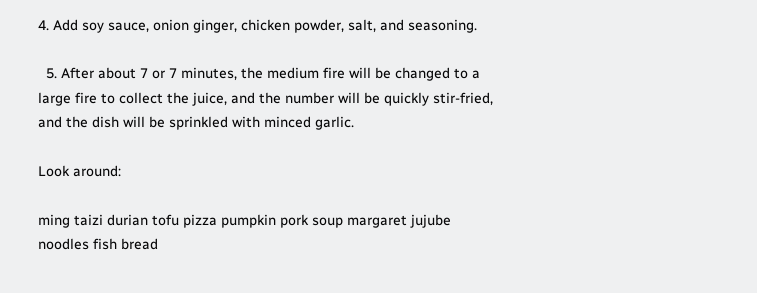4. Add soy sauce, onion ginger, chicken powder, salt, and seasoning.

  5. After about 7 or 7 minutes, the medium fire will be changed to a large fire to collect the juice, and the number will be quickly stir-fried, and the dish will be sprinkled with minced garlic.

Look around:

ming taizi durian tofu pizza pumpkin pork soup margaret jujube noodles fish bread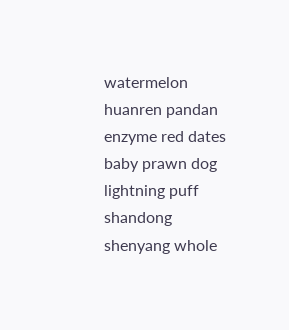watermelon huanren pandan enzyme red dates baby prawn dog lightning puff shandong shenyang whole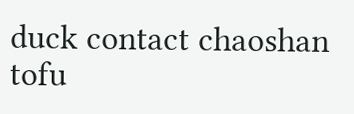duck contact chaoshan tofu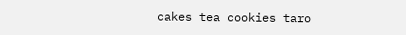cakes tea cookies taro